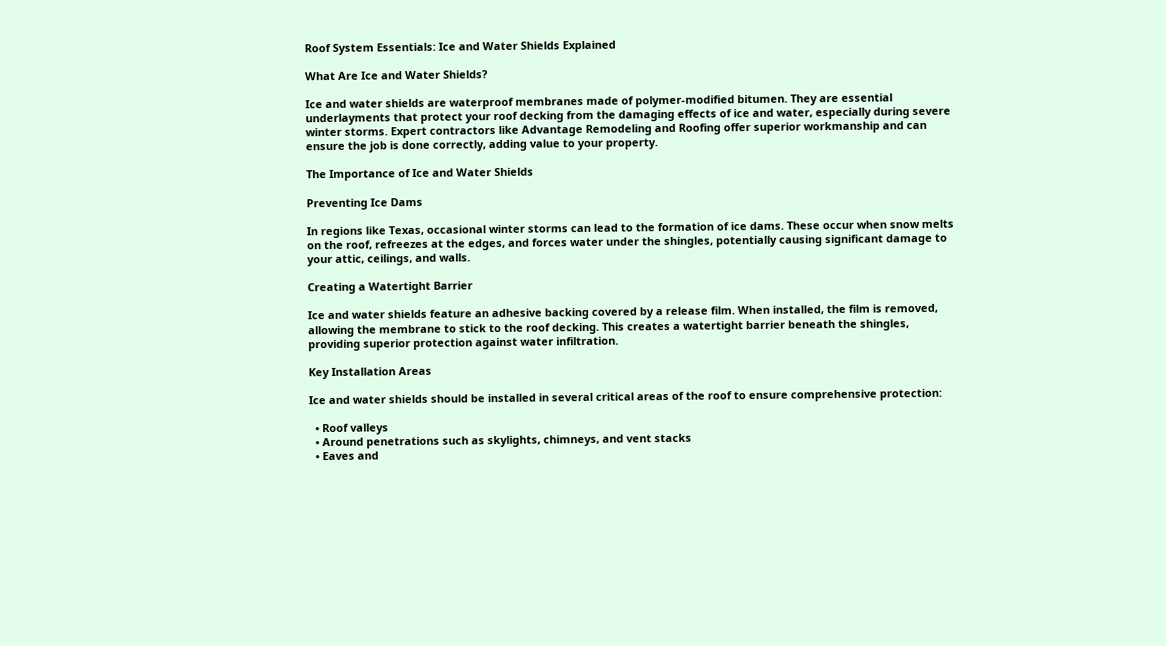Roof System Essentials: Ice and Water Shields Explained

What Are Ice and Water Shields?

Ice and water shields are waterproof membranes made of polymer-modified bitumen. They are essential underlayments that protect your roof decking from the damaging effects of ice and water, especially during severe winter storms. Expert contractors like Advantage Remodeling and Roofing offer superior workmanship and can ensure the job is done correctly, adding value to your property.

The Importance of Ice and Water Shields

Preventing Ice Dams

In regions like Texas, occasional winter storms can lead to the formation of ice dams. These occur when snow melts on the roof, refreezes at the edges, and forces water under the shingles, potentially causing significant damage to your attic, ceilings, and walls.

Creating a Watertight Barrier

Ice and water shields feature an adhesive backing covered by a release film. When installed, the film is removed, allowing the membrane to stick to the roof decking. This creates a watertight barrier beneath the shingles, providing superior protection against water infiltration.

Key Installation Areas

Ice and water shields should be installed in several critical areas of the roof to ensure comprehensive protection:

  • Roof valleys
  • Around penetrations such as skylights, chimneys, and vent stacks
  • Eaves and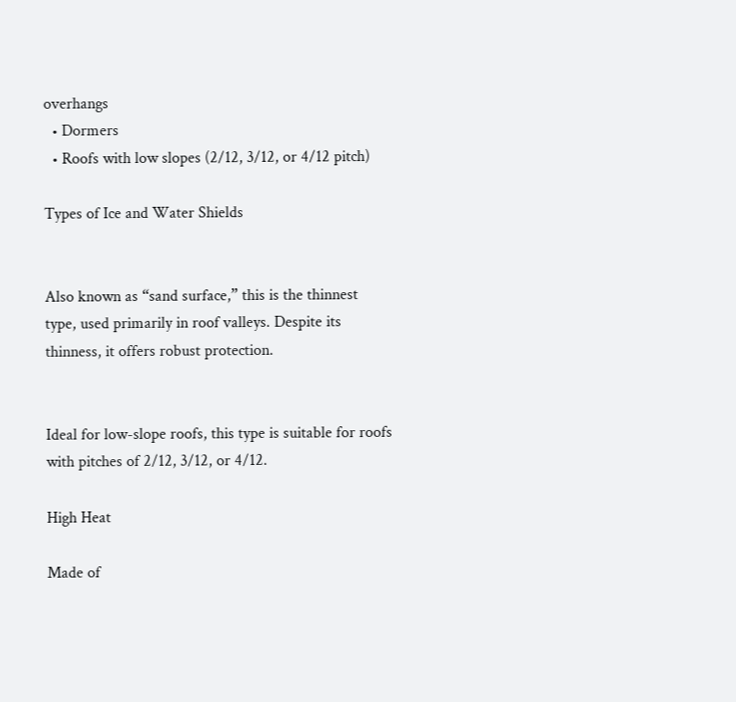overhangs
  • Dormers
  • Roofs with low slopes (2/12, 3/12, or 4/12 pitch)

Types of Ice and Water Shields


Also known as “sand surface,” this is the thinnest type, used primarily in roof valleys. Despite its thinness, it offers robust protection.


Ideal for low-slope roofs, this type is suitable for roofs with pitches of 2/12, 3/12, or 4/12.

High Heat

Made of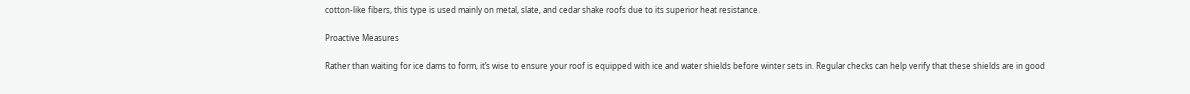cotton-like fibers, this type is used mainly on metal, slate, and cedar shake roofs due to its superior heat resistance.

Proactive Measures

Rather than waiting for ice dams to form, it’s wise to ensure your roof is equipped with ice and water shields before winter sets in. Regular checks can help verify that these shields are in good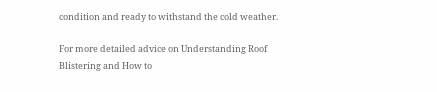condition and ready to withstand the cold weather.

For more detailed advice on Understanding Roof Blistering and How to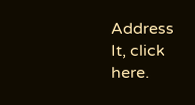Address It, click here.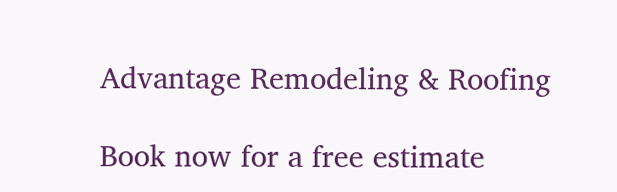Advantage Remodeling & Roofing

Book now for a free estimate